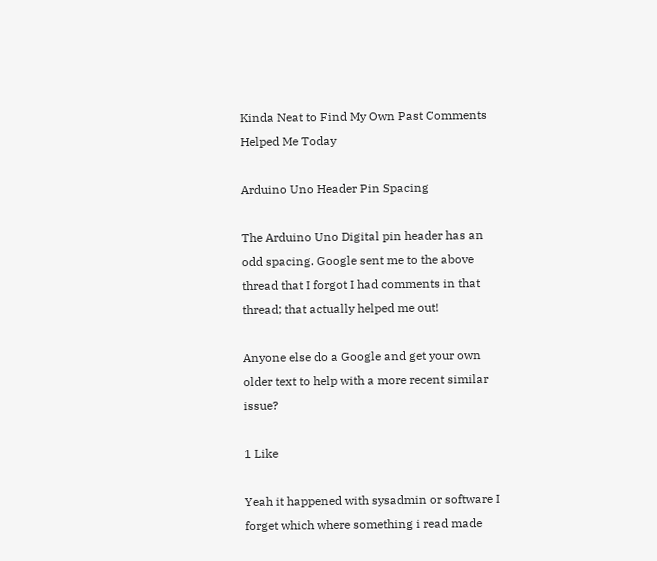Kinda Neat to Find My Own Past Comments Helped Me Today

Arduino Uno Header Pin Spacing

The Arduino Uno Digital pin header has an odd spacing. Google sent me to the above thread that I forgot I had comments in that thread; that actually helped me out!

Anyone else do a Google and get your own older text to help with a more recent similar issue?

1 Like

Yeah it happened with sysadmin or software I forget which where something i read made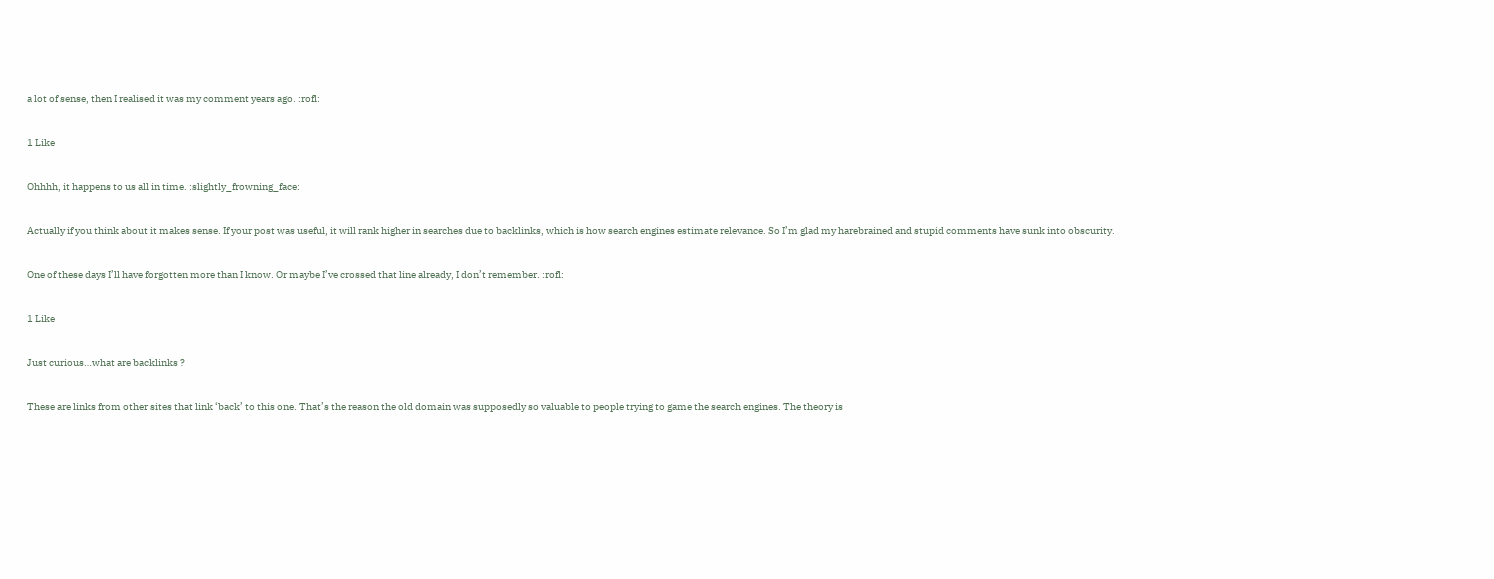a lot of sense, then I realised it was my comment years ago. :rofl:

1 Like

Ohhhh, it happens to us all in time. :slightly_frowning_face:

Actually if you think about it makes sense. If your post was useful, it will rank higher in searches due to backlinks, which is how search engines estimate relevance. So I’m glad my harebrained and stupid comments have sunk into obscurity.

One of these days I’ll have forgotten more than I know. Or maybe I’ve crossed that line already, I don’t remember. :rofl:

1 Like

Just curious…what are backlinks ?

These are links from other sites that link ‘back’ to this one. That’s the reason the old domain was supposedly so valuable to people trying to game the search engines. The theory is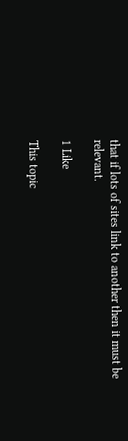that if lots of sites link to another then it must be relevant.

1 Like

This topic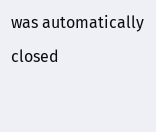was automatically closed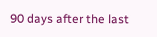90 days after the last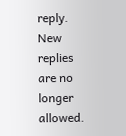reply. New replies are no longer allowed.